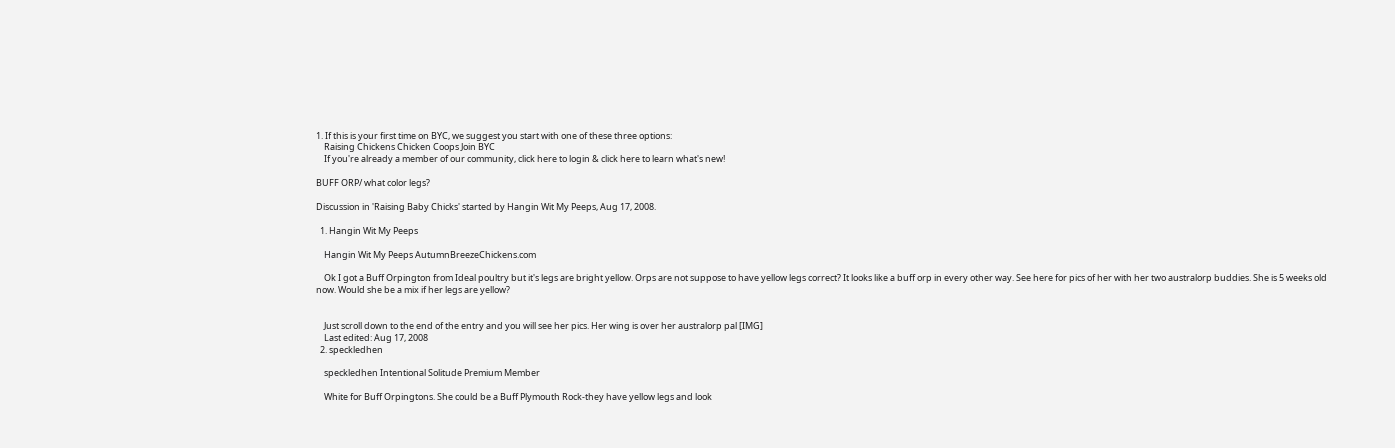1. If this is your first time on BYC, we suggest you start with one of these three options:
    Raising Chickens Chicken Coops Join BYC
    If you're already a member of our community, click here to login & click here to learn what's new!

BUFF ORP/ what color legs?

Discussion in 'Raising Baby Chicks' started by Hangin Wit My Peeps, Aug 17, 2008.

  1. Hangin Wit My Peeps

    Hangin Wit My Peeps AutumnBreezeChickens.com

    Ok I got a Buff Orpington from Ideal poultry but it's legs are bright yellow. Orps are not suppose to have yellow legs correct? It looks like a buff orp in every other way. See here for pics of her with her two australorp buddies. She is 5 weeks old now. Would she be a mix if her legs are yellow?


    Just scroll down to the end of the entry and you will see her pics. Her wing is over her australorp pal [IMG]
    Last edited: Aug 17, 2008
  2. speckledhen

    speckledhen Intentional Solitude Premium Member

    White for Buff Orpingtons. She could be a Buff Plymouth Rock-they have yellow legs and look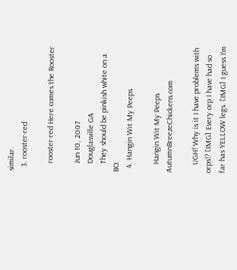similar.
  3. rooster-red

    rooster-red Here comes the Rooster

    Jun 10, 2007
    Douglasville GA
    They should be pinkish white on a BO.
  4. Hangin Wit My Peeps

    Hangin Wit My Peeps AutumnBreezeChickens.com

    UGH! Why is it I have problems with orps!? [IMG] Every orp I have had so far has YELLOW legs. [IMG] I guess I'm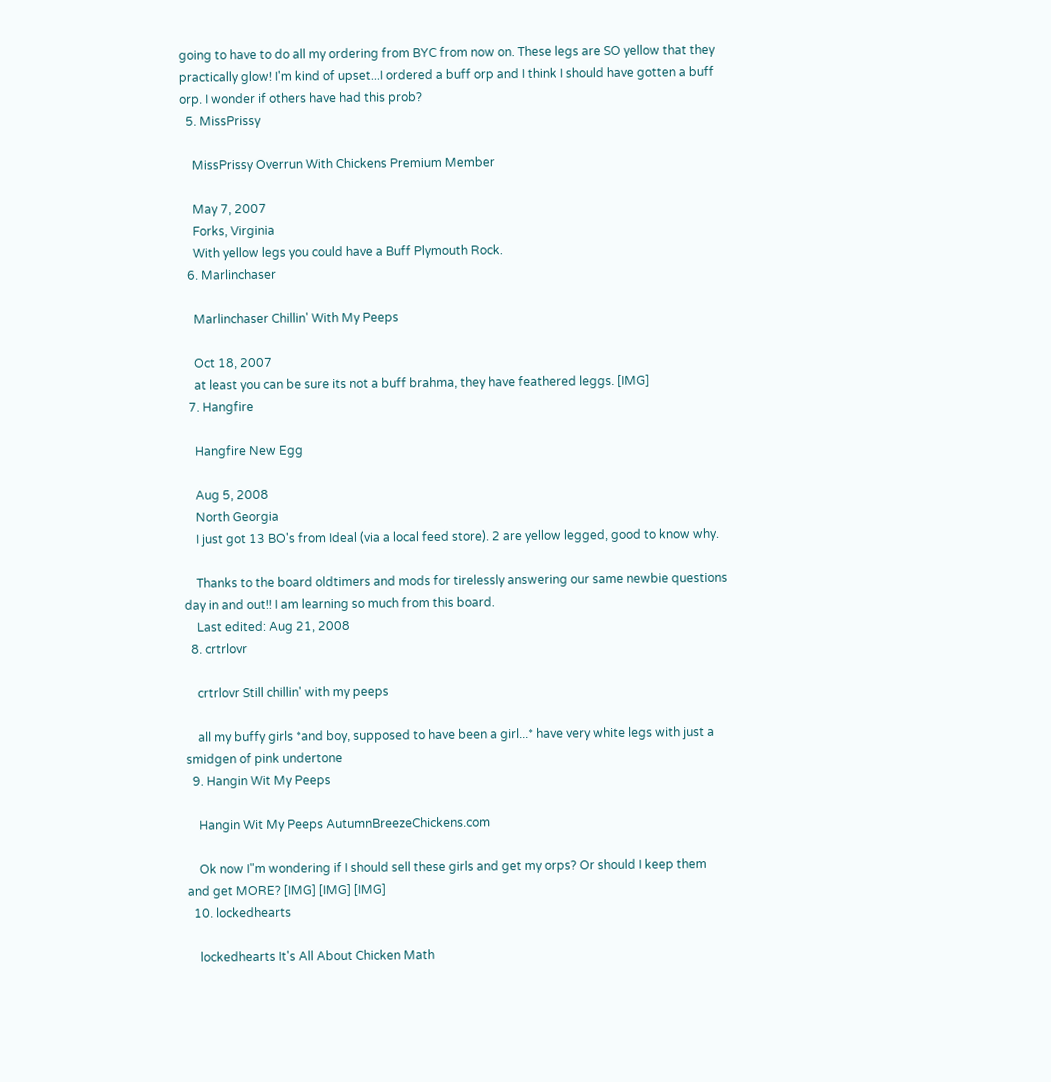going to have to do all my ordering from BYC from now on. These legs are SO yellow that they practically glow! I'm kind of upset...I ordered a buff orp and I think I should have gotten a buff orp. I wonder if others have had this prob?
  5. MissPrissy

    MissPrissy Overrun With Chickens Premium Member

    May 7, 2007
    Forks, Virginia
    With yellow legs you could have a Buff Plymouth Rock.
  6. Marlinchaser

    Marlinchaser Chillin' With My Peeps

    Oct 18, 2007
    at least you can be sure its not a buff brahma, they have feathered leggs. [IMG]
  7. Hangfire

    Hangfire New Egg

    Aug 5, 2008
    North Georgia
    I just got 13 BO's from Ideal (via a local feed store). 2 are yellow legged, good to know why.

    Thanks to the board oldtimers and mods for tirelessly answering our same newbie questions day in and out!! I am learning so much from this board.
    Last edited: Aug 21, 2008
  8. crtrlovr

    crtrlovr Still chillin' with my peeps

    all my buffy girls *and boy, supposed to have been a girl...* have very white legs with just a smidgen of pink undertone
  9. Hangin Wit My Peeps

    Hangin Wit My Peeps AutumnBreezeChickens.com

    Ok now I"m wondering if I should sell these girls and get my orps? Or should I keep them and get MORE? [IMG] [IMG] [IMG]
  10. lockedhearts

    lockedhearts It's All About Chicken Math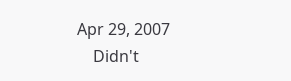Apr 29, 2007
    Didn't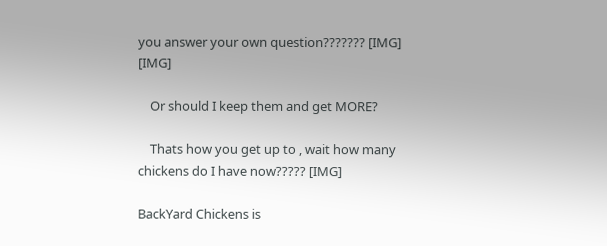you answer your own question??????? [IMG] [IMG]

    Or should I keep them and get MORE?

    Thats how you get up to , wait how many chickens do I have now????? [IMG]

BackYard Chickens is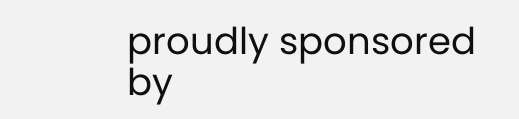proudly sponsored by